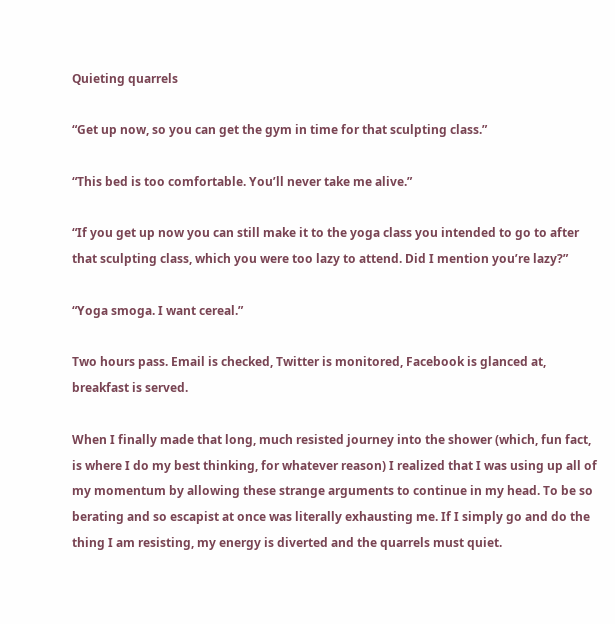Quieting quarrels

“Get up now, so you can get the gym in time for that sculpting class.”

“This bed is too comfortable. You’ll never take me alive.”

“If you get up now you can still make it to the yoga class you intended to go to after that sculpting class, which you were too lazy to attend. Did I mention you’re lazy?”

“Yoga smoga. I want cereal.”

Two hours pass. Email is checked, Twitter is monitored, Facebook is glanced at, breakfast is served.

When I finally made that long, much resisted journey into the shower (which, fun fact, is where I do my best thinking, for whatever reason) I realized that I was using up all of my momentum by allowing these strange arguments to continue in my head. To be so berating and so escapist at once was literally exhausting me. If I simply go and do the thing I am resisting, my energy is diverted and the quarrels must quiet.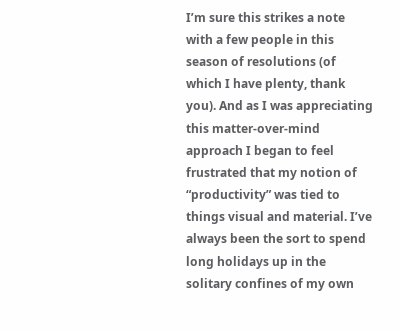I’m sure this strikes a note with a few people in this season of resolutions (of which I have plenty, thank you). And as I was appreciating this matter-over-mind approach I began to feel frustrated that my notion of “productivity” was tied to things visual and material. I’ve always been the sort to spend long holidays up in the solitary confines of my own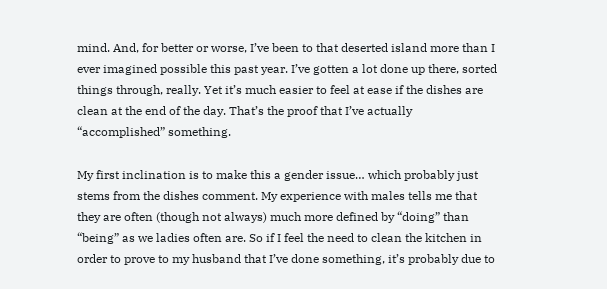mind. And, for better or worse, I’ve been to that deserted island more than I ever imagined possible this past year. I’ve gotten a lot done up there, sorted things through, really. Yet it’s much easier to feel at ease if the dishes are clean at the end of the day. That’s the proof that I’ve actually “accomplished” something.

My first inclination is to make this a gender issue… which probably just stems from the dishes comment. My experience with males tells me that they are often (though not always) much more defined by “doing” than “being” as we ladies often are. So if I feel the need to clean the kitchen in order to prove to my husband that I’ve done something, it’s probably due to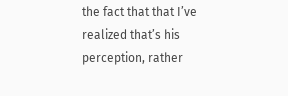the fact that that I’ve realized that’s his perception, rather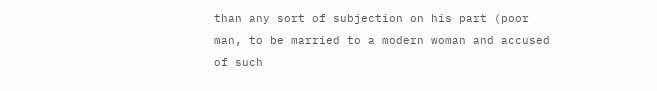than any sort of subjection on his part (poor man, to be married to a modern woman and accused of such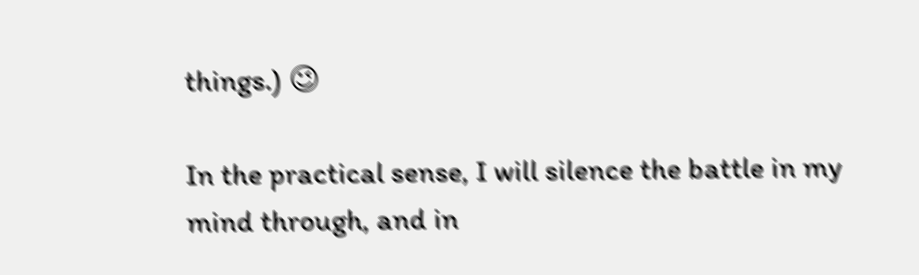things.) 😉

In the practical sense, I will silence the battle in my mind through, and in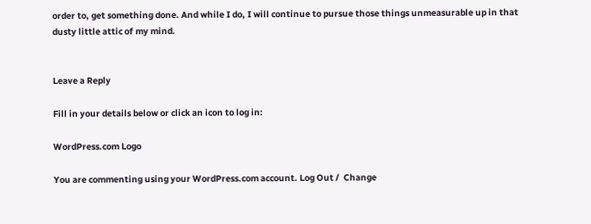order to, get something done. And while I do, I will continue to pursue those things unmeasurable up in that dusty little attic of my mind.


Leave a Reply

Fill in your details below or click an icon to log in:

WordPress.com Logo

You are commenting using your WordPress.com account. Log Out /  Change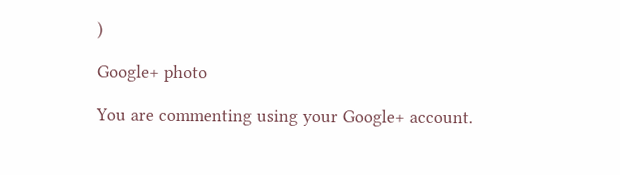)

Google+ photo

You are commenting using your Google+ account.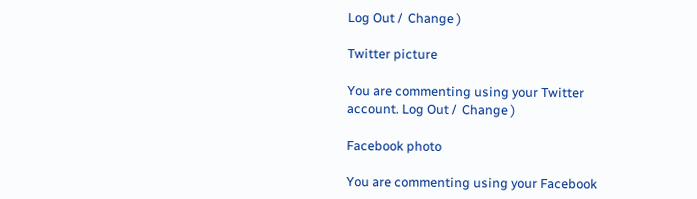Log Out /  Change )

Twitter picture

You are commenting using your Twitter account. Log Out /  Change )

Facebook photo

You are commenting using your Facebook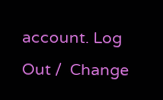account. Log Out /  Change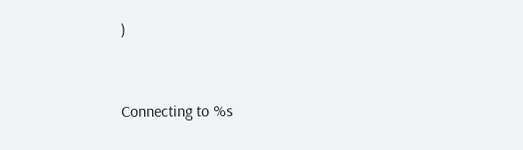)


Connecting to %s